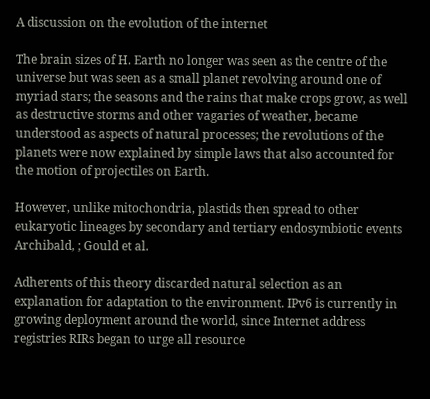A discussion on the evolution of the internet

The brain sizes of H. Earth no longer was seen as the centre of the universe but was seen as a small planet revolving around one of myriad stars; the seasons and the rains that make crops grow, as well as destructive storms and other vagaries of weather, became understood as aspects of natural processes; the revolutions of the planets were now explained by simple laws that also accounted for the motion of projectiles on Earth.

However, unlike mitochondria, plastids then spread to other eukaryotic lineages by secondary and tertiary endosymbiotic events Archibald, ; Gould et al.

Adherents of this theory discarded natural selection as an explanation for adaptation to the environment. IPv6 is currently in growing deployment around the world, since Internet address registries RIRs began to urge all resource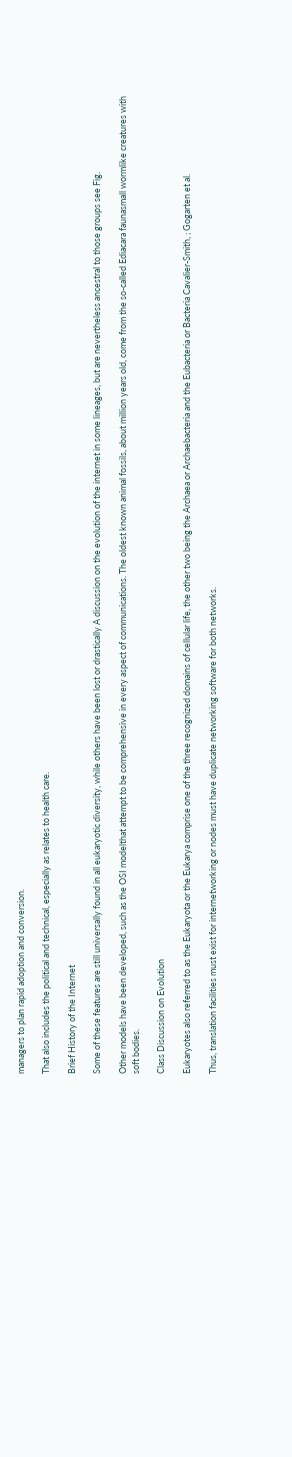managers to plan rapid adoption and conversion.

That also includes the political and technical, especially as relates to health care.

Brief History of the Internet

Some of these features are still universally found in all eukaryotic diversity, while others have been lost or drastically A discussion on the evolution of the internet in some lineages, but are nevertheless ancestral to those groups see Fig.

Other models have been developed, such as the OSI modelthat attempt to be comprehensive in every aspect of communications. The oldest known animal fossils, about million years old, come from the so-called Ediacara faunasmall wormlike creatures with soft bodies.

Class Discussion on Evolution

Eukaryotes also referred to as the Eukaryota or the Eukarya comprise one of the three recognized domains of cellular life, the other two being the Archaea or Archaebacteria and the Eubacteria or Bacteria Cavalier-Smith, ; Gogarten et al.

Thus, translation facilities must exist for internetworking or nodes must have duplicate networking software for both networks.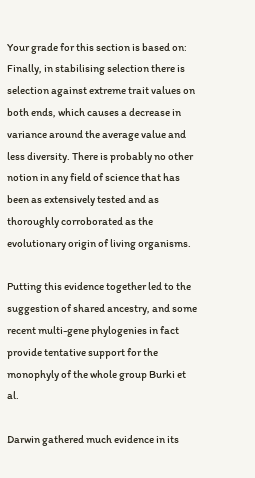Your grade for this section is based on: Finally, in stabilising selection there is selection against extreme trait values on both ends, which causes a decrease in variance around the average value and less diversity. There is probably no other notion in any field of science that has been as extensively tested and as thoroughly corroborated as the evolutionary origin of living organisms.

Putting this evidence together led to the suggestion of shared ancestry, and some recent multi-gene phylogenies in fact provide tentative support for the monophyly of the whole group Burki et al.

Darwin gathered much evidence in its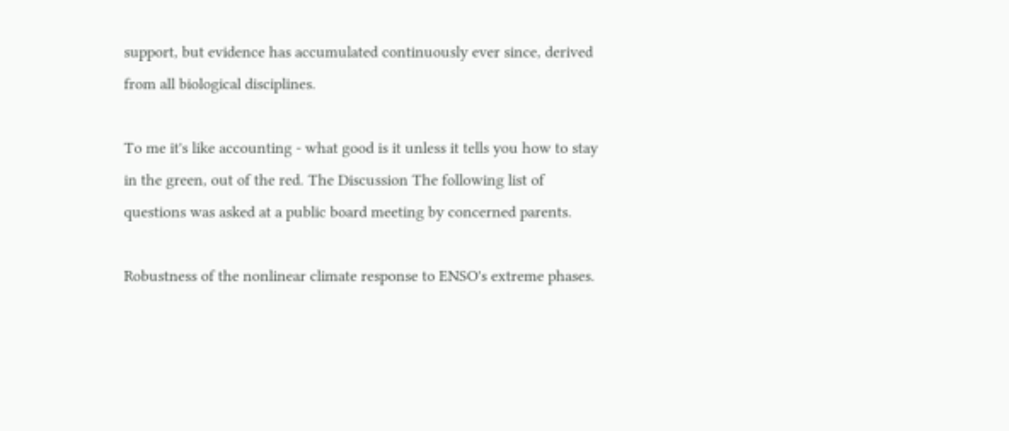support, but evidence has accumulated continuously ever since, derived from all biological disciplines.

To me it's like accounting - what good is it unless it tells you how to stay in the green, out of the red. The Discussion The following list of questions was asked at a public board meeting by concerned parents.

Robustness of the nonlinear climate response to ENSO's extreme phases.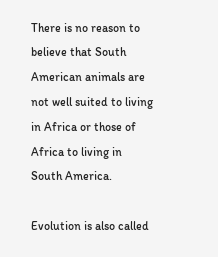There is no reason to believe that South American animals are not well suited to living in Africa or those of Africa to living in South America.

Evolution is also called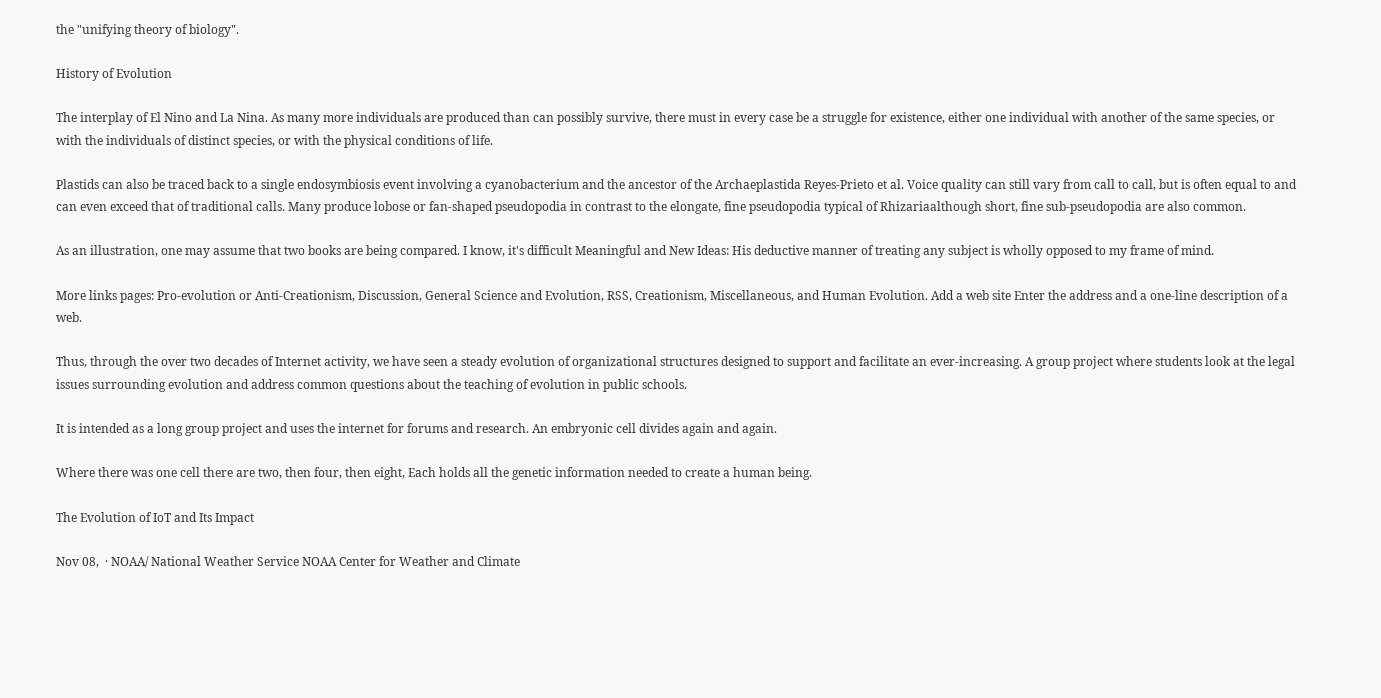the "unifying theory of biology".

History of Evolution

The interplay of El Nino and La Nina. As many more individuals are produced than can possibly survive, there must in every case be a struggle for existence, either one individual with another of the same species, or with the individuals of distinct species, or with the physical conditions of life.

Plastids can also be traced back to a single endosymbiosis event involving a cyanobacterium and the ancestor of the Archaeplastida Reyes-Prieto et al. Voice quality can still vary from call to call, but is often equal to and can even exceed that of traditional calls. Many produce lobose or fan-shaped pseudopodia in contrast to the elongate, fine pseudopodia typical of Rhizariaalthough short, fine sub-pseudopodia are also common.

As an illustration, one may assume that two books are being compared. I know, it's difficult Meaningful and New Ideas: His deductive manner of treating any subject is wholly opposed to my frame of mind.

More links pages: Pro-evolution or Anti-Creationism, Discussion, General Science and Evolution, RSS, Creationism, Miscellaneous, and Human Evolution. Add a web site Enter the address and a one-line description of a web.

Thus, through the over two decades of Internet activity, we have seen a steady evolution of organizational structures designed to support and facilitate an ever-increasing. A group project where students look at the legal issues surrounding evolution and address common questions about the teaching of evolution in public schools.

It is intended as a long group project and uses the internet for forums and research. An embryonic cell divides again and again.

Where there was one cell there are two, then four, then eight, Each holds all the genetic information needed to create a human being.

The Evolution of IoT and Its Impact

Nov 08,  · NOAA/ National Weather Service NOAA Center for Weather and Climate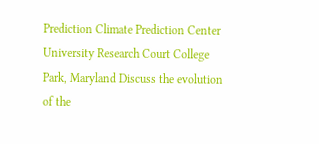Prediction Climate Prediction Center University Research Court College Park, Maryland Discuss the evolution of the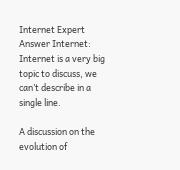Internet Expert Answer Internet: Internet is a very big topic to discuss, we can’t describe in a single line.

A discussion on the evolution of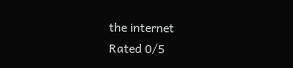the internet
Rated 0/5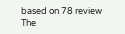based on 78 review
The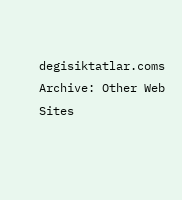degisiktatlar.coms Archive: Other Web Sites